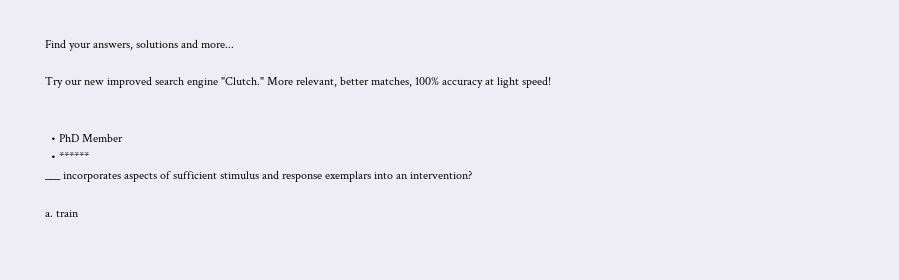Find your answers, solutions and more...

Try our new improved search engine "Clutch." More relevant, better matches, 100% accuracy at light speed!


  • PhD Member
  • ******
___ incorporates aspects of sufficient stimulus and response exemplars into an intervention?

a. train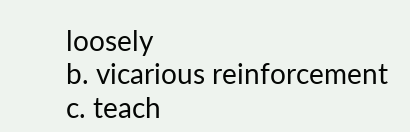loosely
b. vicarious reinforcement
c. teach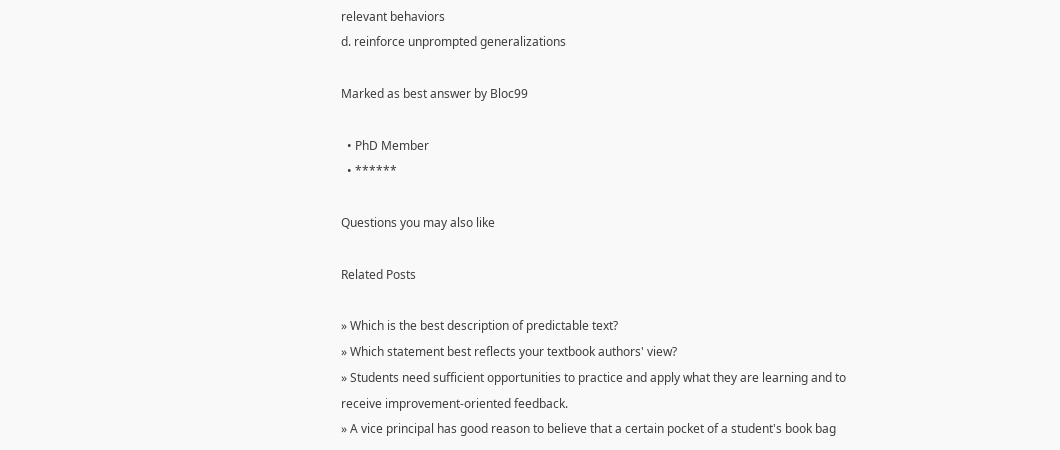relevant behaviors
d. reinforce unprompted generalizations

Marked as best answer by Bloc99

  • PhD Member
  • ******

Questions you may also like

Related Posts

» Which is the best description of predictable text?
» Which statement best reflects your textbook authors' view?
» Students need sufficient opportunities to practice and apply what they are learning and to receive improvement-oriented feedback.
» A vice principal has good reason to believe that a certain pocket of a student's book bag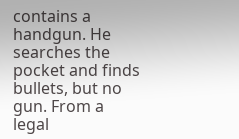contains a handgun. He searches the pocket and finds bullets, but no gun. From a legal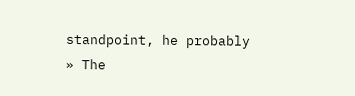standpoint, he probably
» The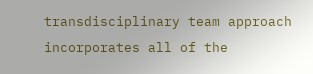transdisciplinary team approach incorporates all of the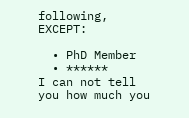following, EXCEPT:

  • PhD Member
  • ******
I can not tell you how much you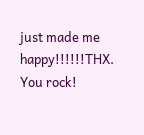just made me happy!!!!!!THX. You rock!